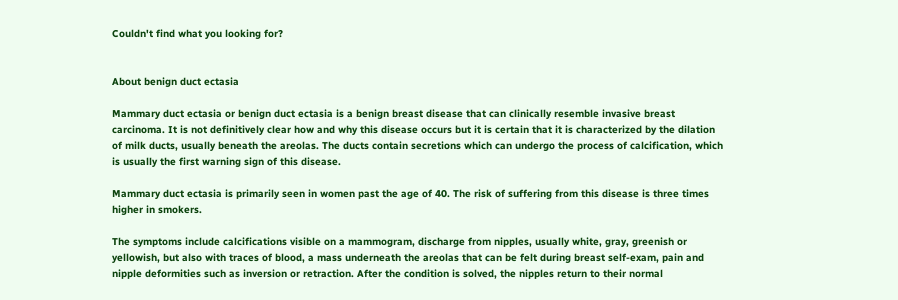Couldn't find what you looking for?


About benign duct ectasia

Mammary duct ectasia or benign duct ectasia is a benign breast disease that can clinically resemble invasive breast carcinoma. It is not definitively clear how and why this disease occurs but it is certain that it is characterized by the dilation of milk ducts, usually beneath the areolas. The ducts contain secretions which can undergo the process of calcification, which is usually the first warning sign of this disease.

Mammary duct ectasia is primarily seen in women past the age of 40. The risk of suffering from this disease is three times higher in smokers.

The symptoms include calcifications visible on a mammogram, discharge from nipples, usually white, gray, greenish or yellowish, but also with traces of blood, a mass underneath the areolas that can be felt during breast self-exam, pain and nipple deformities such as inversion or retraction. After the condition is solved, the nipples return to their normal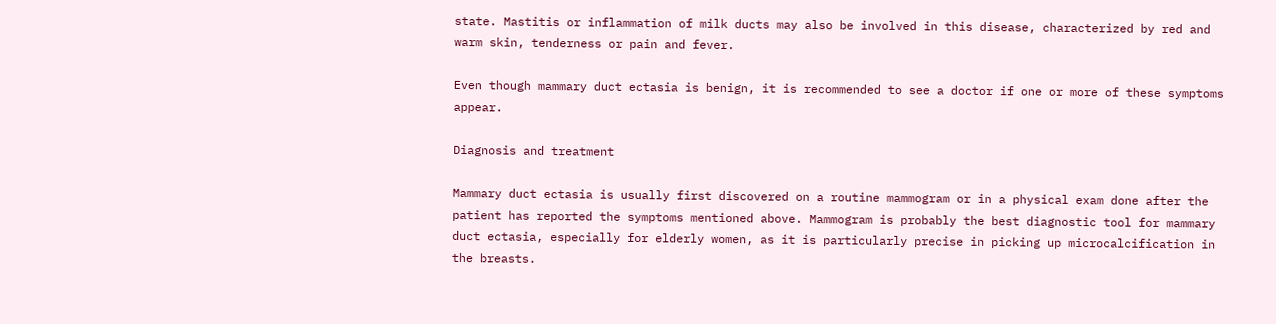state. Mastitis or inflammation of milk ducts may also be involved in this disease, characterized by red and warm skin, tenderness or pain and fever.

Even though mammary duct ectasia is benign, it is recommended to see a doctor if one or more of these symptoms appear.

Diagnosis and treatment

Mammary duct ectasia is usually first discovered on a routine mammogram or in a physical exam done after the patient has reported the symptoms mentioned above. Mammogram is probably the best diagnostic tool for mammary duct ectasia, especially for elderly women, as it is particularly precise in picking up microcalcification in the breasts.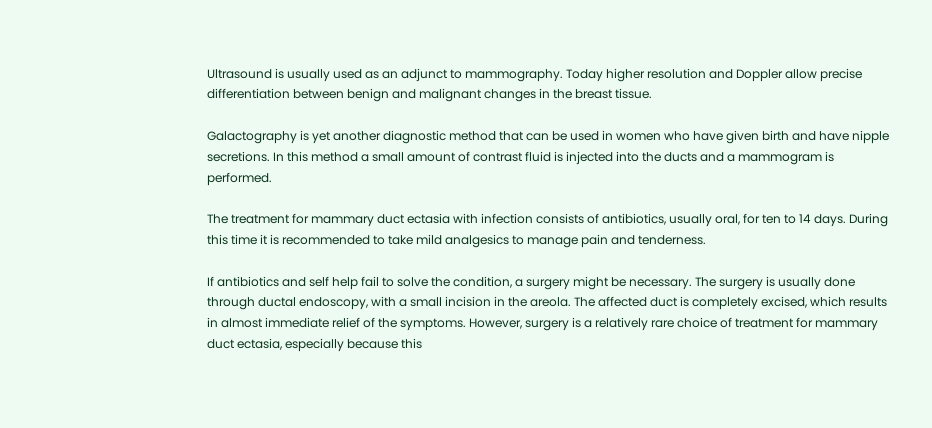Ultrasound is usually used as an adjunct to mammography. Today higher resolution and Doppler allow precise differentiation between benign and malignant changes in the breast tissue.

Galactography is yet another diagnostic method that can be used in women who have given birth and have nipple secretions. In this method a small amount of contrast fluid is injected into the ducts and a mammogram is performed.

The treatment for mammary duct ectasia with infection consists of antibiotics, usually oral, for ten to 14 days. During this time it is recommended to take mild analgesics to manage pain and tenderness.

If antibiotics and self help fail to solve the condition, a surgery might be necessary. The surgery is usually done through ductal endoscopy, with a small incision in the areola. The affected duct is completely excised, which results in almost immediate relief of the symptoms. However, surgery is a relatively rare choice of treatment for mammary duct ectasia, especially because this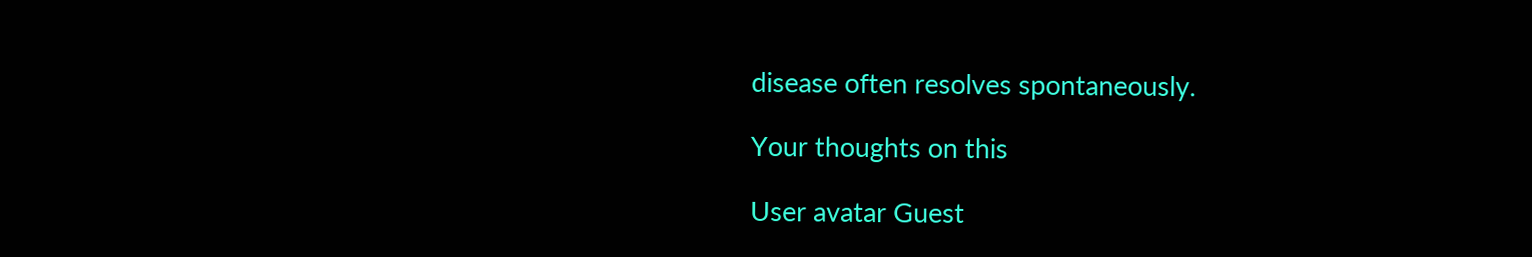disease often resolves spontaneously.

Your thoughts on this

User avatar Guest